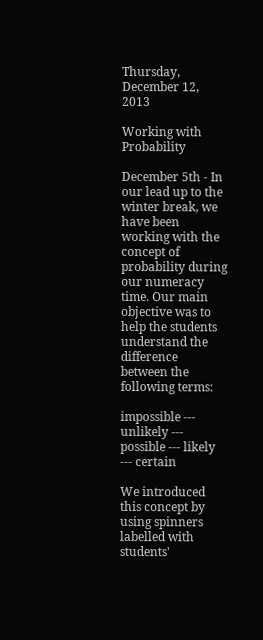Thursday, December 12, 2013

Working with Probability

December 5th - In our lead up to the winter break, we have been working with the concept of probability during our numeracy time. Our main objective was to help the students understand the difference between the following terms:

impossible --- unlikely --- possible --- likely --- certain

We introduced this concept by using spinners labelled with students'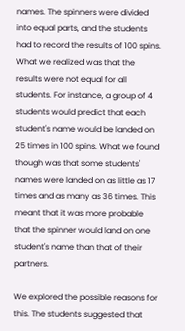names. The spinners were divided into equal parts, and the students had to record the results of 100 spins. What we realized was that the results were not equal for all students. For instance, a group of 4 students would predict that each student's name would be landed on 25 times in 100 spins. What we found though was that some students' names were landed on as little as 17 times and as many as 36 times. This meant that it was more probable that the spinner would land on one student's name than that of their partners.

We explored the possible reasons for this. The students suggested that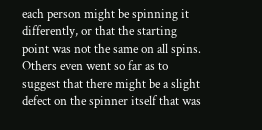each person might be spinning it differently, or that the starting point was not the same on all spins. Others even went so far as to suggest that there might be a slight defect on the spinner itself that was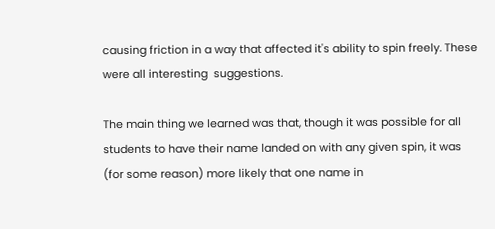causing friction in a way that affected it's ability to spin freely. These were all interesting  suggestions.

The main thing we learned was that, though it was possible for all students to have their name landed on with any given spin, it was (for some reason) more likely that one name in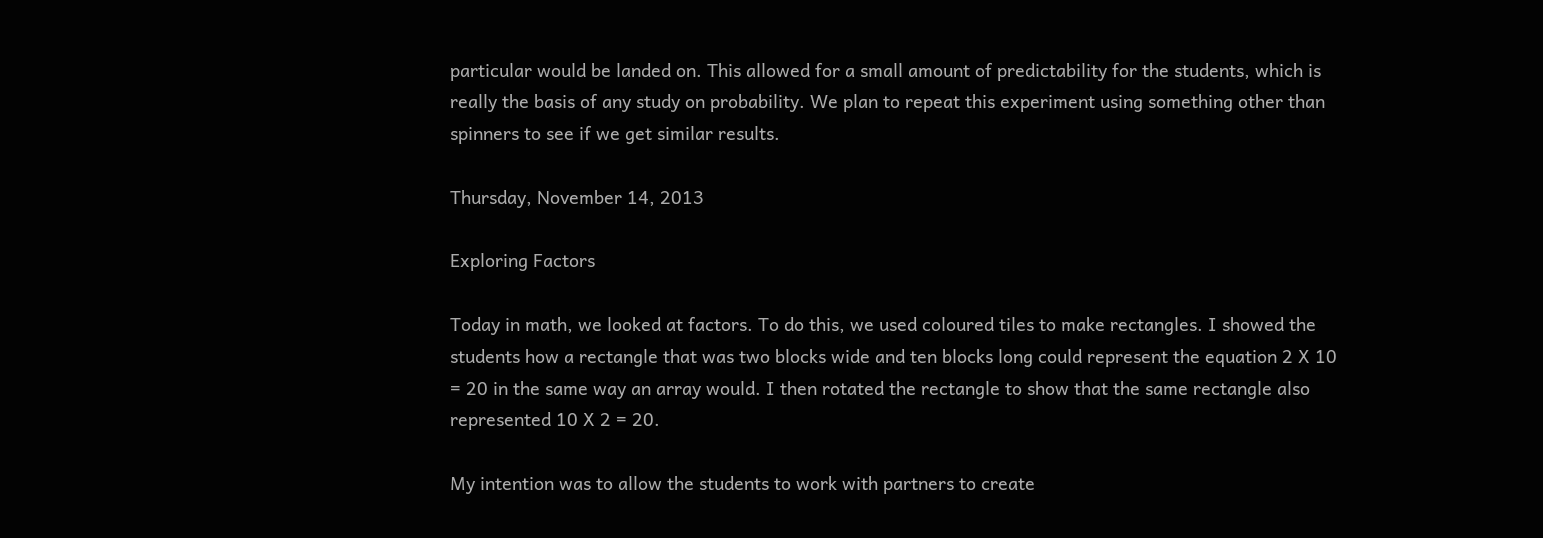particular would be landed on. This allowed for a small amount of predictability for the students, which is really the basis of any study on probability. We plan to repeat this experiment using something other than spinners to see if we get similar results.

Thursday, November 14, 2013

Exploring Factors

Today in math, we looked at factors. To do this, we used coloured tiles to make rectangles. I showed the students how a rectangle that was two blocks wide and ten blocks long could represent the equation 2 X 10 = 20 in the same way an array would. I then rotated the rectangle to show that the same rectangle also represented 10 X 2 = 20.

My intention was to allow the students to work with partners to create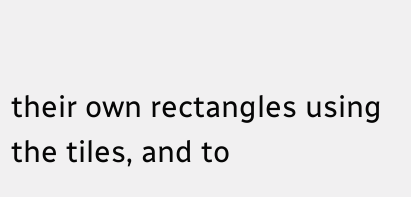their own rectangles using the tiles, and to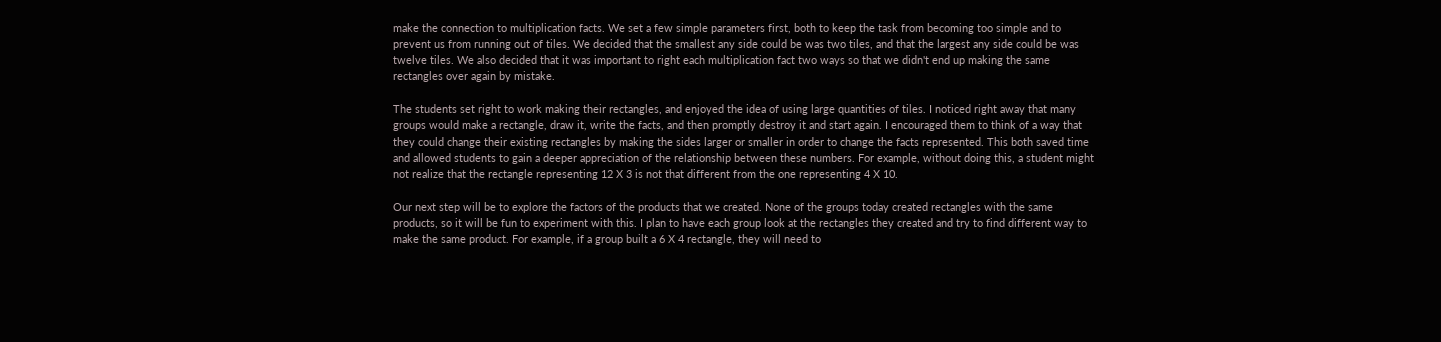make the connection to multiplication facts. We set a few simple parameters first, both to keep the task from becoming too simple and to prevent us from running out of tiles. We decided that the smallest any side could be was two tiles, and that the largest any side could be was twelve tiles. We also decided that it was important to right each multiplication fact two ways so that we didn't end up making the same rectangles over again by mistake.

The students set right to work making their rectangles, and enjoyed the idea of using large quantities of tiles. I noticed right away that many groups would make a rectangle, draw it, write the facts, and then promptly destroy it and start again. I encouraged them to think of a way that they could change their existing rectangles by making the sides larger or smaller in order to change the facts represented. This both saved time and allowed students to gain a deeper appreciation of the relationship between these numbers. For example, without doing this, a student might not realize that the rectangle representing 12 X 3 is not that different from the one representing 4 X 10.

Our next step will be to explore the factors of the products that we created. None of the groups today created rectangles with the same products, so it will be fun to experiment with this. I plan to have each group look at the rectangles they created and try to find different way to make the same product. For example, if a group built a 6 X 4 rectangle, they will need to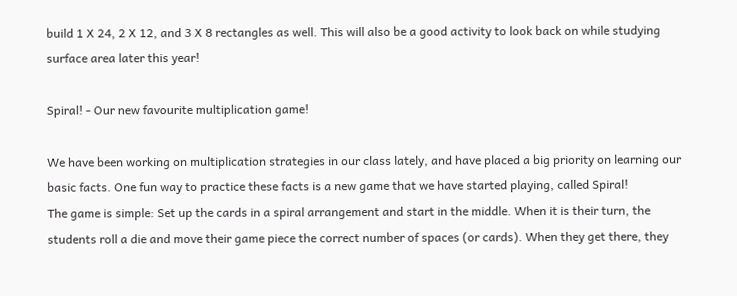build 1 X 24, 2 X 12, and 3 X 8 rectangles as well. This will also be a good activity to look back on while studying surface area later this year!

Spiral! - Our new favourite multiplication game!

We have been working on multiplication strategies in our class lately, and have placed a big priority on learning our basic facts. One fun way to practice these facts is a new game that we have started playing, called Spiral!
The game is simple: Set up the cards in a spiral arrangement and start in the middle. When it is their turn, the students roll a die and move their game piece the correct number of spaces (or cards). When they get there, they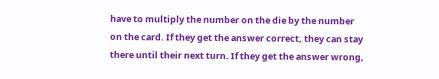have to multiply the number on the die by the number on the card. If they get the answer correct, they can stay there until their next turn. If they get the answer wrong,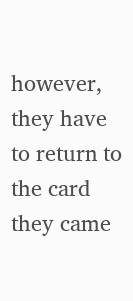however, they have to return to the card they came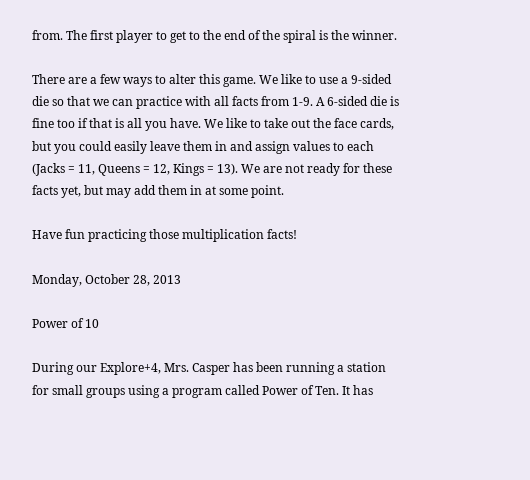from. The first player to get to the end of the spiral is the winner.

There are a few ways to alter this game. We like to use a 9-sided die so that we can practice with all facts from 1-9. A 6-sided die is fine too if that is all you have. We like to take out the face cards, but you could easily leave them in and assign values to each (Jacks = 11, Queens = 12, Kings = 13). We are not ready for these facts yet, but may add them in at some point.

Have fun practicing those multiplication facts!

Monday, October 28, 2013

Power of 10

During our Explore+4, Mrs. Casper has been running a station for small groups using a program called Power of Ten. It has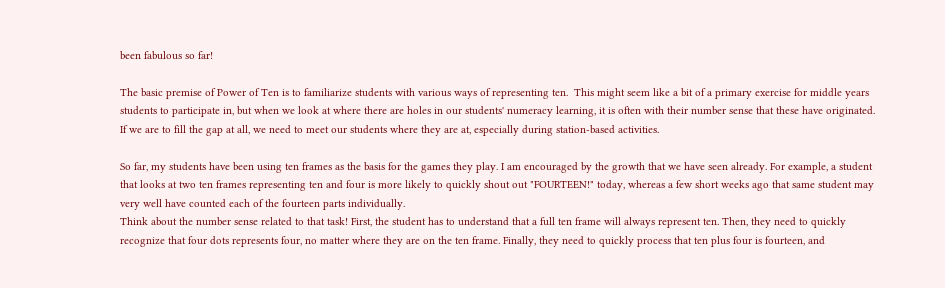been fabulous so far!

The basic premise of Power of Ten is to familiarize students with various ways of representing ten.  This might seem like a bit of a primary exercise for middle years students to participate in, but when we look at where there are holes in our students' numeracy learning, it is often with their number sense that these have originated.  If we are to fill the gap at all, we need to meet our students where they are at, especially during station-based activities.

So far, my students have been using ten frames as the basis for the games they play. I am encouraged by the growth that we have seen already. For example, a student that looks at two ten frames representing ten and four is more likely to quickly shout out "FOURTEEN!" today, whereas a few short weeks ago that same student may very well have counted each of the fourteen parts individually.
Think about the number sense related to that task! First, the student has to understand that a full ten frame will always represent ten. Then, they need to quickly recognize that four dots represents four, no matter where they are on the ten frame. Finally, they need to quickly process that ten plus four is fourteen, and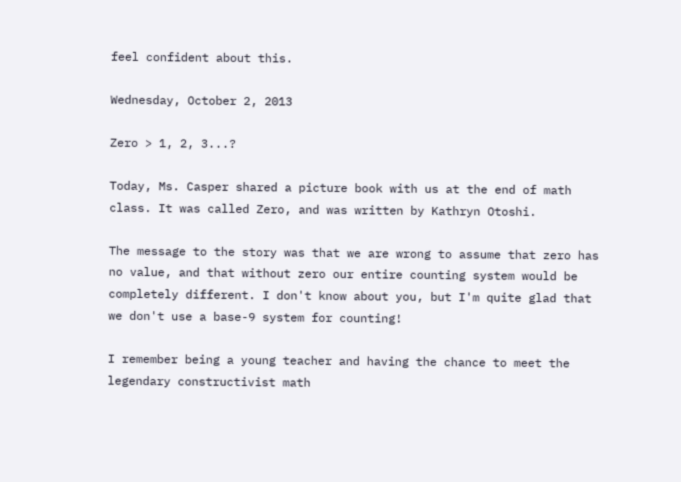feel confident about this.

Wednesday, October 2, 2013

Zero > 1, 2, 3...?

Today, Ms. Casper shared a picture book with us at the end of math class. It was called Zero, and was written by Kathryn Otoshi.

The message to the story was that we are wrong to assume that zero has no value, and that without zero our entire counting system would be completely different. I don't know about you, but I'm quite glad that we don't use a base-9 system for counting!

I remember being a young teacher and having the chance to meet the legendary constructivist math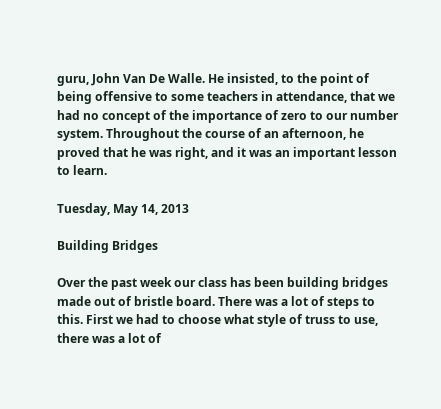guru, John Van De Walle. He insisted, to the point of being offensive to some teachers in attendance, that we had no concept of the importance of zero to our number system. Throughout the course of an afternoon, he proved that he was right, and it was an important lesson to learn.

Tuesday, May 14, 2013

Building Bridges

Over the past week our class has been building bridges made out of bristle board. There was a lot of steps to this. First we had to choose what style of truss to use, there was a lot of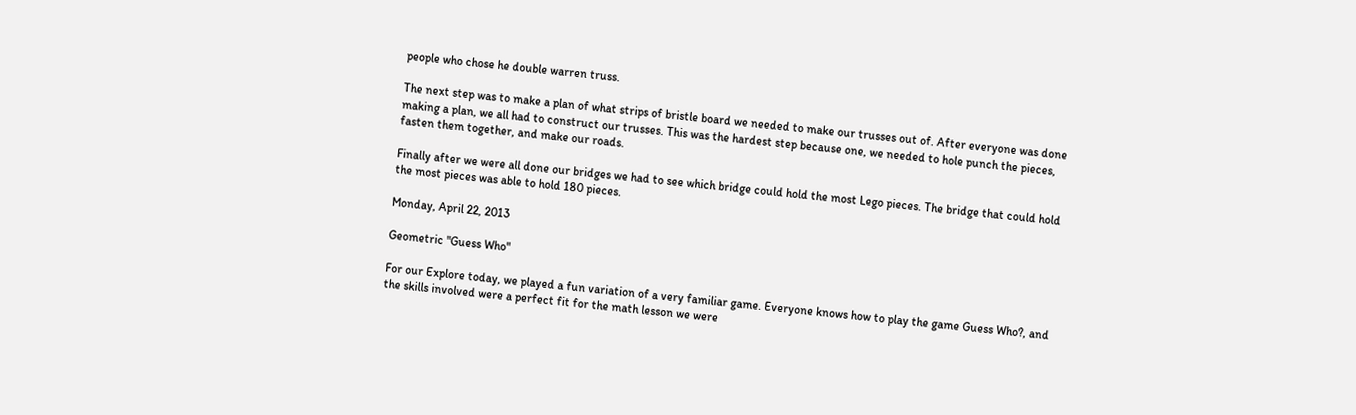people who chose he double warren truss.

The next step was to make a plan of what strips of bristle board we needed to make our trusses out of. After everyone was done making a plan, we all had to construct our trusses. This was the hardest step because one, we needed to hole punch the pieces, fasten them together, and make our roads.

Finally after we were all done our bridges we had to see which bridge could hold the most Lego pieces. The bridge that could hold the most pieces was able to hold 180 pieces.

Monday, April 22, 2013

Geometric "Guess Who"

For our Explore today, we played a fun variation of a very familiar game. Everyone knows how to play the game Guess Who?, and the skills involved were a perfect fit for the math lesson we were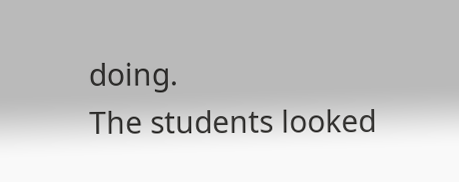doing.
The students looked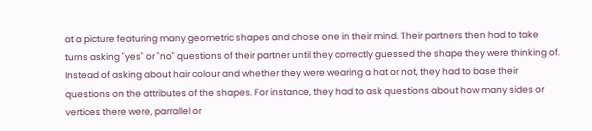at a picture featuring many geometric shapes and chose one in their mind. Their partners then had to take turns asking "yes" or "no" questions of their partner until they correctly guessed the shape they were thinking of. Instead of asking about hair colour and whether they were wearing a hat or not, they had to base their questions on the attributes of the shapes. For instance, they had to ask questions about how many sides or vertices there were, parrallel or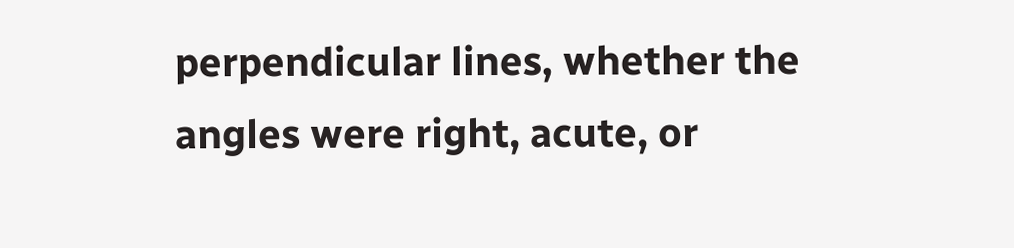perpendicular lines, whether the angles were right, acute, or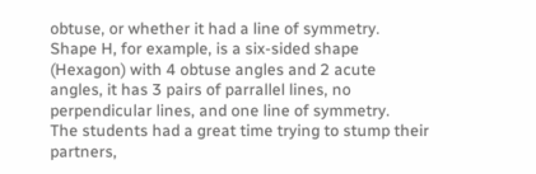obtuse, or whether it had a line of symmetry.
Shape H, for example, is a six-sided shape (Hexagon) with 4 obtuse angles and 2 acute angles, it has 3 pairs of parrallel lines, no perpendicular lines, and one line of symmetry.
The students had a great time trying to stump their partners,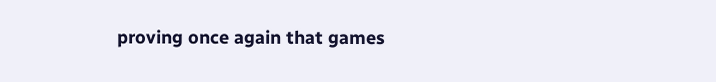proving once again that games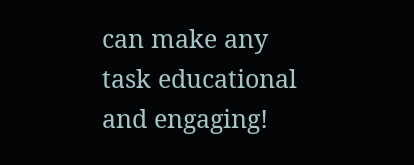can make any task educational and engaging!